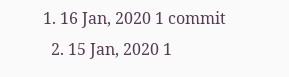1. 16 Jan, 2020 1 commit
  2. 15 Jan, 2020 1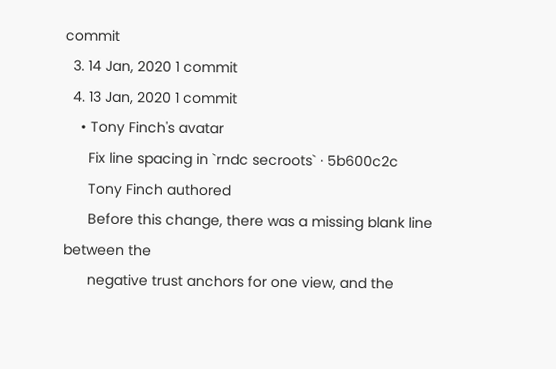commit
  3. 14 Jan, 2020 1 commit
  4. 13 Jan, 2020 1 commit
    • Tony Finch's avatar
      Fix line spacing in `rndc secroots` · 5b600c2c
      Tony Finch authored
      Before this change, there was a missing blank line between the
      negative trust anchors for one view, and the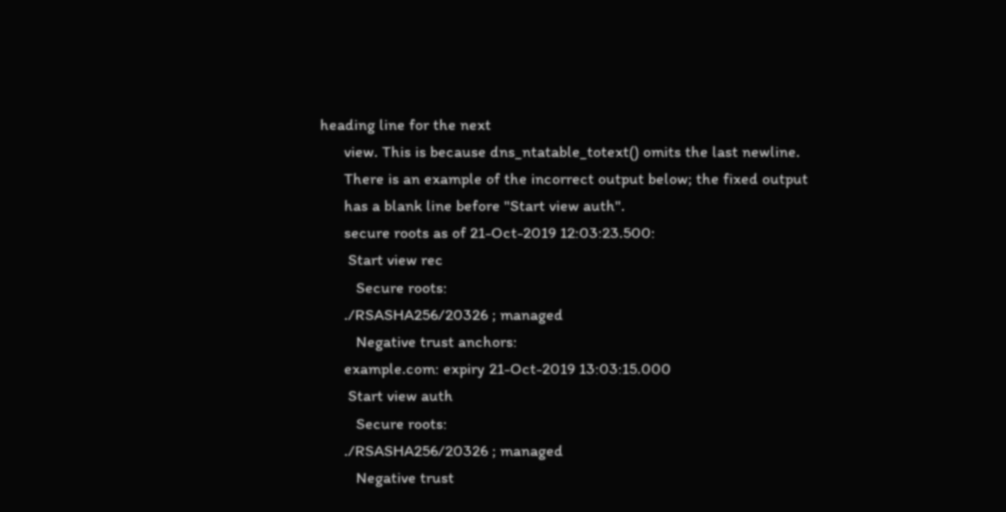heading line for the next
      view. This is because dns_ntatable_totext() omits the last newline.
      There is an example of the incorrect output below; the fixed output
      has a blank line before "Start view auth".
      secure roots as of 21-Oct-2019 12:03:23.500:
       Start view rec
         Secure roots:
      ./RSASHA256/20326 ; managed
         Negative trust anchors:
      example.com: expiry 21-Oct-2019 13:03:15.000
       Start view auth
         Secure roots:
      ./RSASHA256/20326 ; managed
         Negative trust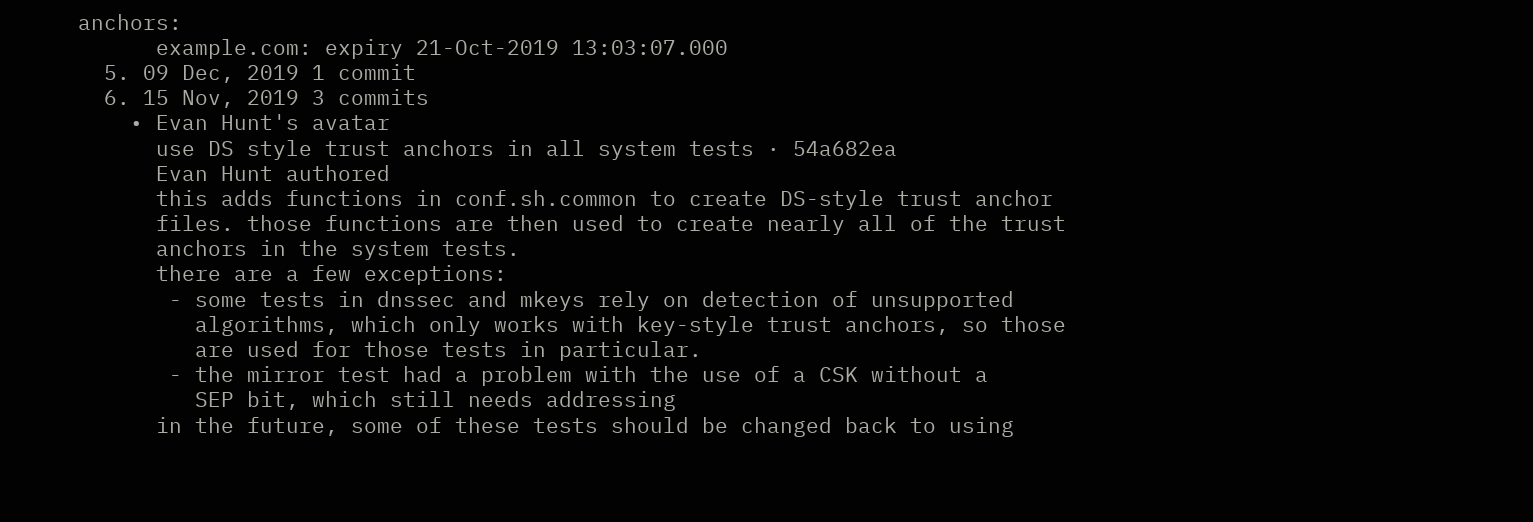anchors:
      example.com: expiry 21-Oct-2019 13:03:07.000
  5. 09 Dec, 2019 1 commit
  6. 15 Nov, 2019 3 commits
    • Evan Hunt's avatar
      use DS style trust anchors in all system tests · 54a682ea
      Evan Hunt authored
      this adds functions in conf.sh.common to create DS-style trust anchor
      files. those functions are then used to create nearly all of the trust
      anchors in the system tests.
      there are a few exceptions:
       - some tests in dnssec and mkeys rely on detection of unsupported
         algorithms, which only works with key-style trust anchors, so those
         are used for those tests in particular.
       - the mirror test had a problem with the use of a CSK without a
         SEP bit, which still needs addressing
      in the future, some of these tests should be changed back to using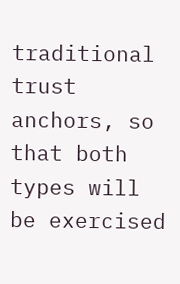traditional trust anchors, so that both types will be exercised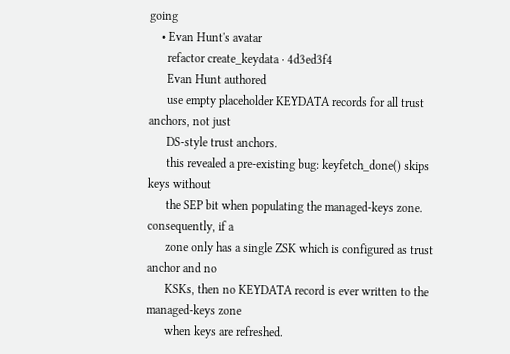going
    • Evan Hunt's avatar
      refactor create_keydata · 4d3ed3f4
      Evan Hunt authored
      use empty placeholder KEYDATA records for all trust anchors, not just
      DS-style trust anchors.
      this revealed a pre-existing bug: keyfetch_done() skips keys without
      the SEP bit when populating the managed-keys zone. consequently, if a
      zone only has a single ZSK which is configured as trust anchor and no
      KSKs, then no KEYDATA record is ever written to the managed-keys zone
      when keys are refreshed.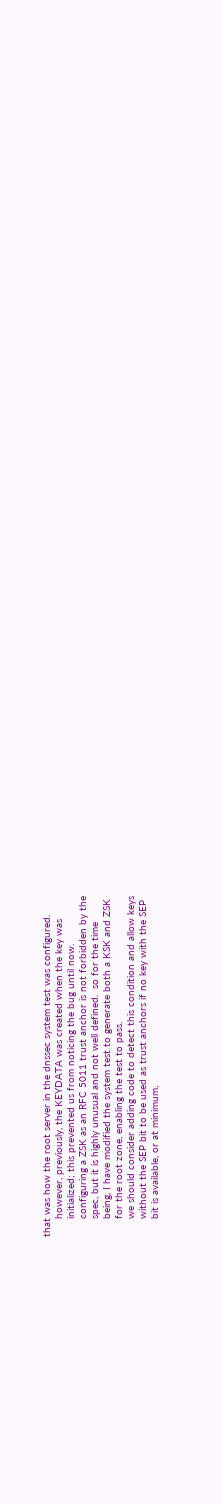that was how the root server in the dnssec system test was configured.
      however, previously, the KEYDATA was created when the key was
      initialized; this prevented us from noticing the bug until now.
      configuring a ZSK as an RFC 5011 trust anchor is not forbidden by the
      spec, but it is highly unusual and not well defined.  so for the time
      being, I have modified the system test to generate both a KSK and ZSK
      for the root zone, enabling the test to pass.
      we should consider adding code to detect this condition and allow keys
      without the SEP bit to be used as trust anchors if no key with the SEP
      bit is available, or at minimum,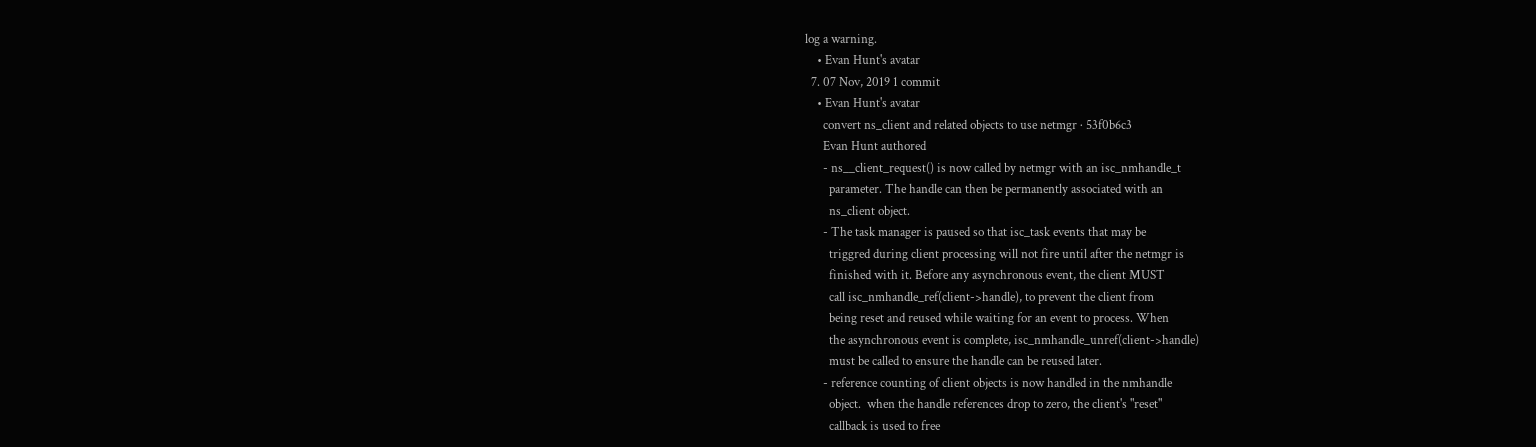log a warning.
    • Evan Hunt's avatar
  7. 07 Nov, 2019 1 commit
    • Evan Hunt's avatar
      convert ns_client and related objects to use netmgr · 53f0b6c3
      Evan Hunt authored
      - ns__client_request() is now called by netmgr with an isc_nmhandle_t
        parameter. The handle can then be permanently associated with an
        ns_client object.
      - The task manager is paused so that isc_task events that may be
        triggred during client processing will not fire until after the netmgr is
        finished with it. Before any asynchronous event, the client MUST
        call isc_nmhandle_ref(client->handle), to prevent the client from
        being reset and reused while waiting for an event to process. When
        the asynchronous event is complete, isc_nmhandle_unref(client->handle)
        must be called to ensure the handle can be reused later.
      - reference counting of client objects is now handled in the nmhandle
        object.  when the handle references drop to zero, the client's "reset"
        callback is used to free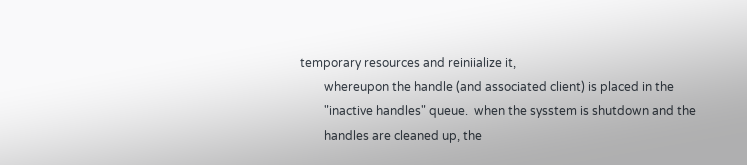temporary resources and reiniialize it,
        whereupon the handle (and associated client) is placed in the
        "inactive handles" queue.  when the sysstem is shutdown and the
        handles are cleaned up, the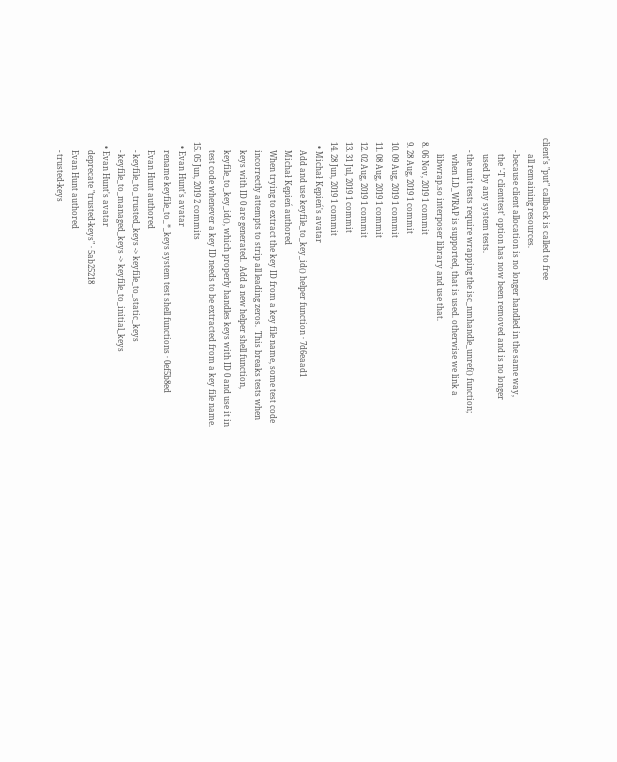client's "put" callback is called to free
        all remaining resources.
      - because client allocation is no longer handled in the same way,
        the '-T clienttest' option has now been removed and is no longer
        used by any system tests.
      - the unit tests require wrapping the isc_nmhandle_unref() function;
        when LD_WRAP is supported, that is used. otherwise we link a
        libwrap.so interposer library and use that.
  8. 06 Nov, 2019 1 commit
  9. 28 Aug, 2019 1 commit
  10. 09 Aug, 2019 1 commit
  11. 08 Aug, 2019 1 commit
  12. 02 Aug, 2019 1 commit
  13. 31 Jul, 2019 1 commit
  14. 28 Jun, 2019 1 commit
    • Michał Kępień's avatar
      Add and use keyfile_to_key_id() helper function · 7d6eaad1
      Michał Kępień authored
      When trying to extract the key ID from a key file name, some test code
      incorrectly attempts to strip all leading zeros.  This breaks tests when
      keys with ID 0 are generated.  Add a new helper shell function,
      keyfile_to_key_id(), which properly handles keys with ID 0 and use it in
      test code whenever a key ID needs to be extracted from a key file name.
  15. 05 Jun, 2019 2 commits
    • Evan Hunt's avatar
      rename keyfile_to_*_keys system test shell functions · 0ef5b8ed
      Evan Hunt authored
      - keyfile_to_trusted_keys -> keyfile_to_static_keys
      - keyfile_to_managed_keys -> keyfile_to_initial_keys
    • Evan Hunt's avatar
      deprecate "trusted-keys" · 5ab25218
      Evan Hunt authored
      - trusted-keys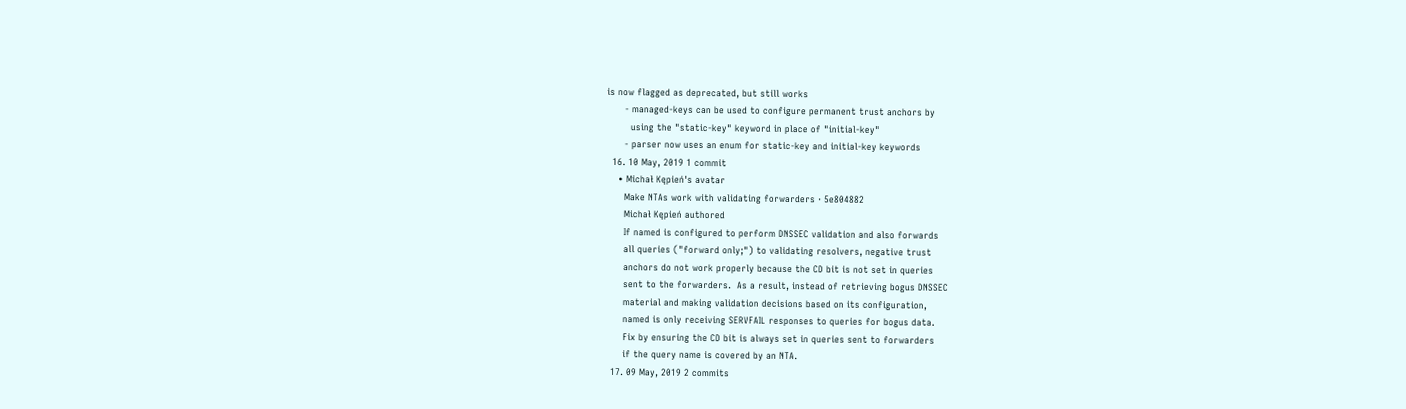is now flagged as deprecated, but still works
      - managed-keys can be used to configure permanent trust anchors by
        using the "static-key" keyword in place of "initial-key"
      - parser now uses an enum for static-key and initial-key keywords
  16. 10 May, 2019 1 commit
    • Michał Kępień's avatar
      Make NTAs work with validating forwarders · 5e804882
      Michał Kępień authored
      If named is configured to perform DNSSEC validation and also forwards
      all queries ("forward only;") to validating resolvers, negative trust
      anchors do not work properly because the CD bit is not set in queries
      sent to the forwarders.  As a result, instead of retrieving bogus DNSSEC
      material and making validation decisions based on its configuration,
      named is only receiving SERVFAIL responses to queries for bogus data.
      Fix by ensuring the CD bit is always set in queries sent to forwarders
      if the query name is covered by an NTA.
  17. 09 May, 2019 2 commits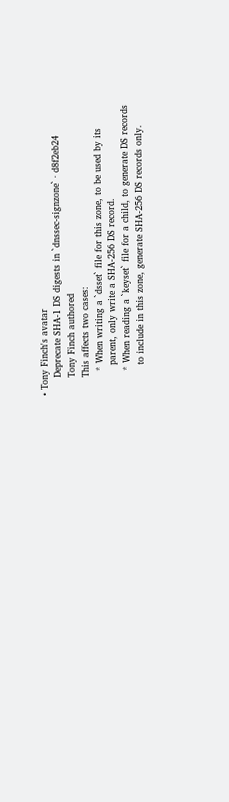• Tony Finch's avatar
      Deprecate SHA-1 DS digests in `dnssec-signzone` · d8f2eb24
      Tony Finch authored
      This affects two cases:
        * When writing a `dsset` file for this zone, to be used by its
          parent, only write a SHA-256 DS record.
        * When reading a `keyset` file for a child, to generate DS records
          to include in this zone, generate SHA-256 DS records only.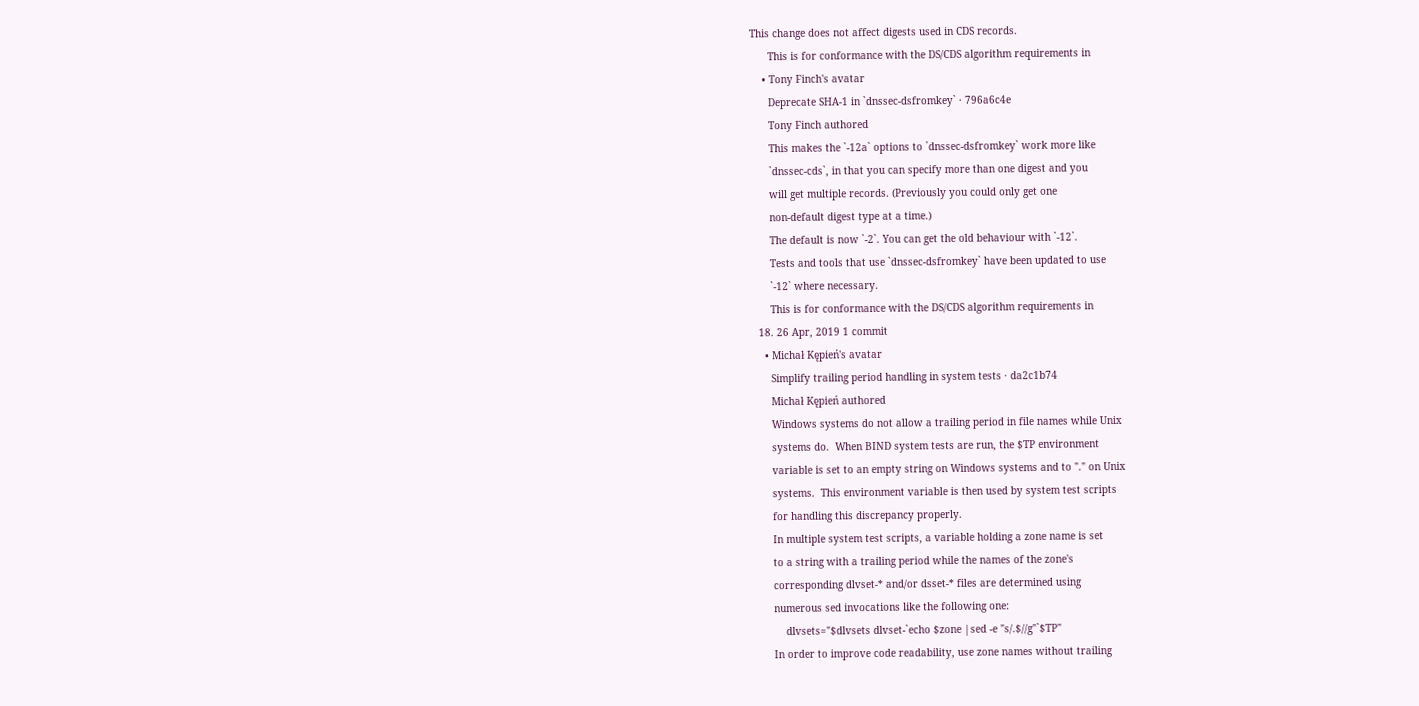This change does not affect digests used in CDS records.
      This is for conformance with the DS/CDS algorithm requirements in
    • Tony Finch's avatar
      Deprecate SHA-1 in `dnssec-dsfromkey` · 796a6c4e
      Tony Finch authored
      This makes the `-12a` options to `dnssec-dsfromkey` work more like
      `dnssec-cds`, in that you can specify more than one digest and you
      will get multiple records. (Previously you could only get one
      non-default digest type at a time.)
      The default is now `-2`. You can get the old behaviour with `-12`.
      Tests and tools that use `dnssec-dsfromkey` have been updated to use
      `-12` where necessary.
      This is for conformance with the DS/CDS algorithm requirements in
  18. 26 Apr, 2019 1 commit
    • Michał Kępień's avatar
      Simplify trailing period handling in system tests · da2c1b74
      Michał Kępień authored
      Windows systems do not allow a trailing period in file names while Unix
      systems do.  When BIND system tests are run, the $TP environment
      variable is set to an empty string on Windows systems and to "." on Unix
      systems.  This environment variable is then used by system test scripts
      for handling this discrepancy properly.
      In multiple system test scripts, a variable holding a zone name is set
      to a string with a trailing period while the names of the zone's
      corresponding dlvset-* and/or dsset-* files are determined using
      numerous sed invocations like the following one:
          dlvsets="$dlvsets dlvset-`echo $zone |sed -e "s/.$//g"`$TP"
      In order to improve code readability, use zone names without trailing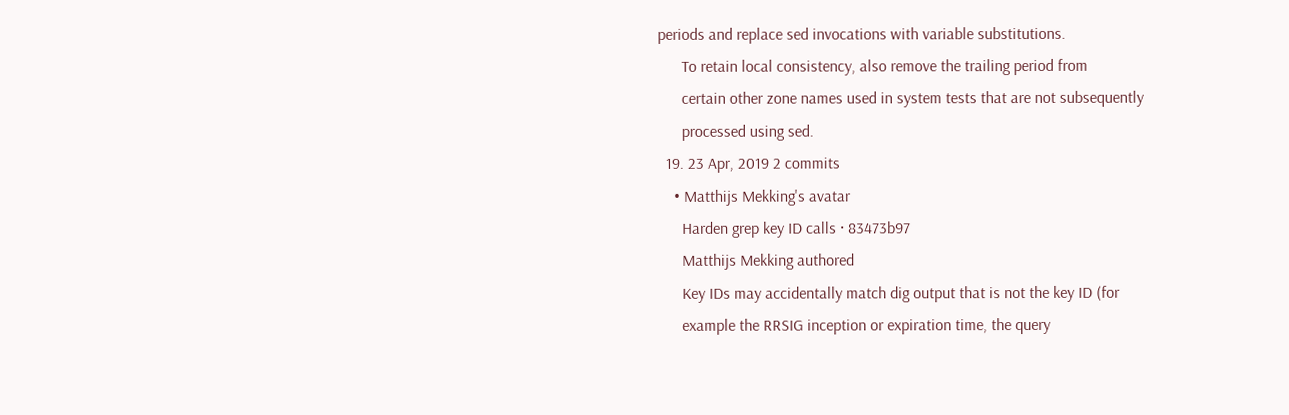periods and replace sed invocations with variable substitutions.
      To retain local consistency, also remove the trailing period from
      certain other zone names used in system tests that are not subsequently
      processed using sed.
  19. 23 Apr, 2019 2 commits
    • Matthijs Mekking's avatar
      Harden grep key ID calls · 83473b97
      Matthijs Mekking authored
      Key IDs may accidentally match dig output that is not the key ID (for
      example the RRSIG inception or expiration time, the query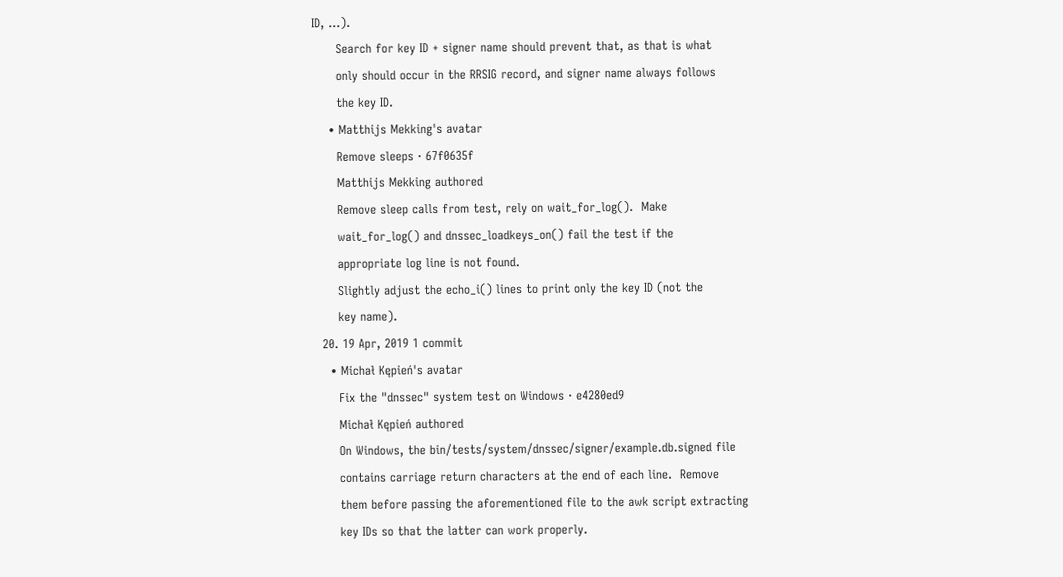ID, ...).
      Search for key ID + signer name should prevent that, as that is what
      only should occur in the RRSIG record, and signer name always follows
      the key ID.
    • Matthijs Mekking's avatar
      Remove sleeps · 67f0635f
      Matthijs Mekking authored
      Remove sleep calls from test, rely on wait_for_log().  Make
      wait_for_log() and dnssec_loadkeys_on() fail the test if the
      appropriate log line is not found.
      Slightly adjust the echo_i() lines to print only the key ID (not the
      key name).
  20. 19 Apr, 2019 1 commit
    • Michał Kępień's avatar
      Fix the "dnssec" system test on Windows · e4280ed9
      Michał Kępień authored
      On Windows, the bin/tests/system/dnssec/signer/example.db.signed file
      contains carriage return characters at the end of each line.  Remove
      them before passing the aforementioned file to the awk script extracting
      key IDs so that the latter can work properly.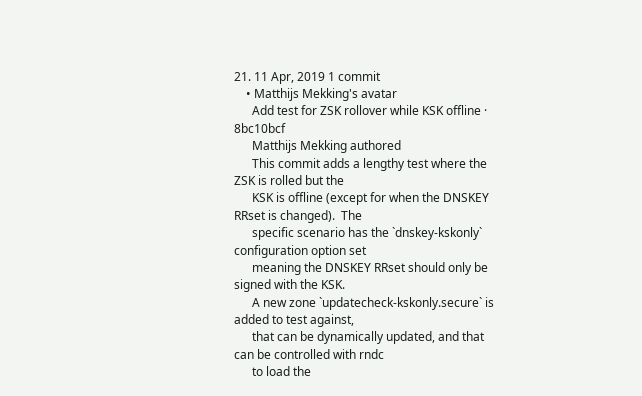21. 11 Apr, 2019 1 commit
    • Matthijs Mekking's avatar
      Add test for ZSK rollover while KSK offline · 8bc10bcf
      Matthijs Mekking authored
      This commit adds a lengthy test where the ZSK is rolled but the
      KSK is offline (except for when the DNSKEY RRset is changed).  The
      specific scenario has the `dnskey-kskonly` configuration option set
      meaning the DNSKEY RRset should only be signed with the KSK.
      A new zone `updatecheck-kskonly.secure` is added to test against,
      that can be dynamically updated, and that can be controlled with rndc
      to load the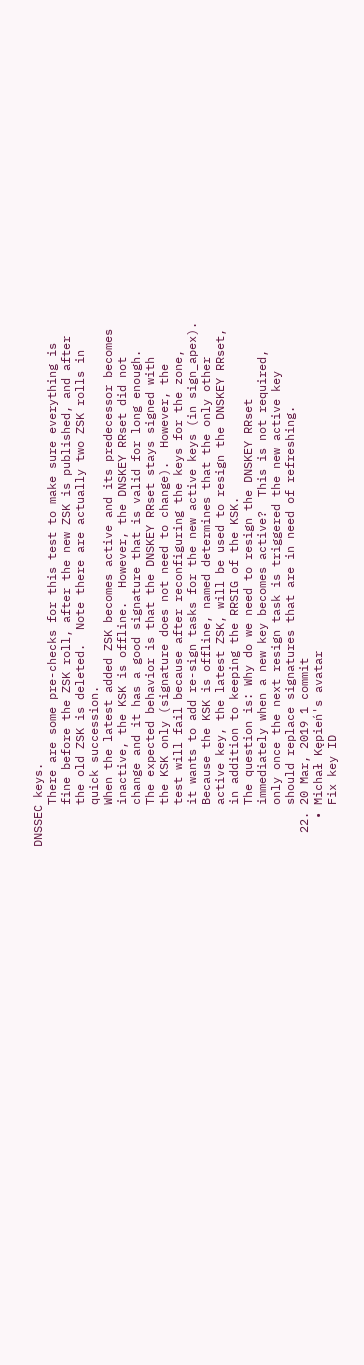DNSSEC keys.
      There are some pre-checks for this test to make sure everything is
      fine before the ZSK roll, after the new ZSK is published, and after
      the old ZSK is deleted.  Note there are actually two ZSK rolls in
      quick succession.
      When the latest added ZSK becomes active and its predecessor becomes
      inactive, the KSK is offline.  However, the DNSKEY RRset did not
      change and it has a good signature that is valid for long enough.
      The expected behavior is that the DNSKEY RRset stays signed with
      the KSK only (signature does not need to change).  However, the
      test will fail because after reconfiguring the keys for the zone,
      it wants to add re-sign tasks for the new active keys (in sign_apex).
      Because the KSK is offline, named determines that the only other
      active key, the latest ZSK, will be used to resign the DNSKEY RRset,
      in addition to keeping the RRSIG of the KSK.
      The question is: Why do we need to resign the DNSKEY RRset
      immediately when a new key becomes active?  This is not required,
      only once the next resign task is triggered the new active key
      should replace signatures that are in need of refreshing.
  22. 20 Mar, 2019 1 commit
    • Michał Kępień's avatar
      Fix key ID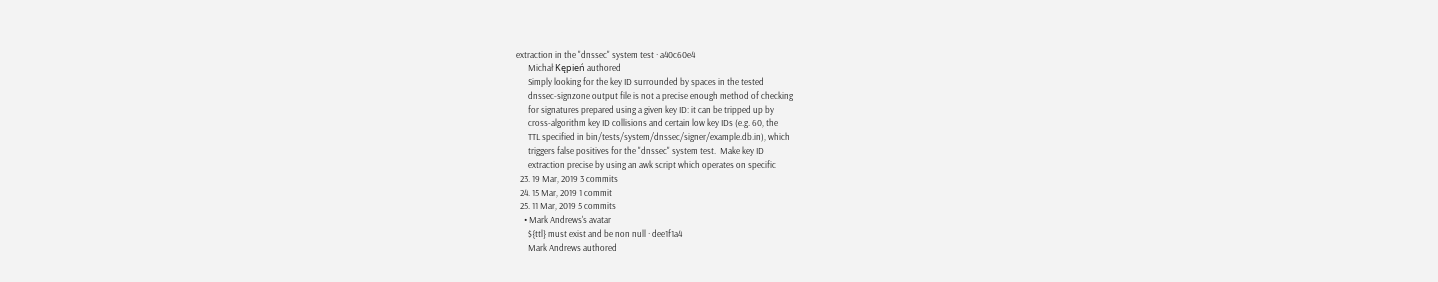extraction in the "dnssec" system test · a40c60e4
      Michał Kępień authored
      Simply looking for the key ID surrounded by spaces in the tested
      dnssec-signzone output file is not a precise enough method of checking
      for signatures prepared using a given key ID: it can be tripped up by
      cross-algorithm key ID collisions and certain low key IDs (e.g. 60, the
      TTL specified in bin/tests/system/dnssec/signer/example.db.in), which
      triggers false positives for the "dnssec" system test.  Make key ID
      extraction precise by using an awk script which operates on specific
  23. 19 Mar, 2019 3 commits
  24. 15 Mar, 2019 1 commit
  25. 11 Mar, 2019 5 commits
    • Mark Andrews's avatar
      ${ttl} must exist and be non null · dee1f1a4
      Mark Andrews authored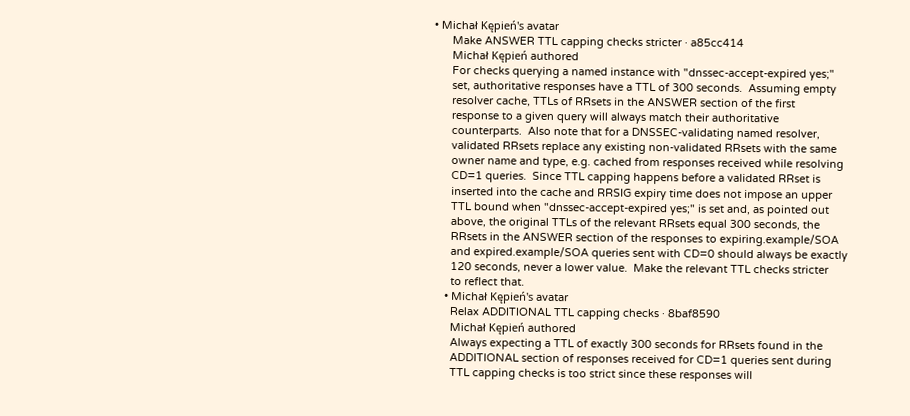• Michał Kępień's avatar
      Make ANSWER TTL capping checks stricter · a85cc414
      Michał Kępień authored
      For checks querying a named instance with "dnssec-accept-expired yes;"
      set, authoritative responses have a TTL of 300 seconds.  Assuming empty
      resolver cache, TTLs of RRsets in the ANSWER section of the first
      response to a given query will always match their authoritative
      counterparts.  Also note that for a DNSSEC-validating named resolver,
      validated RRsets replace any existing non-validated RRsets with the same
      owner name and type, e.g. cached from responses received while resolving
      CD=1 queries.  Since TTL capping happens before a validated RRset is
      inserted into the cache and RRSIG expiry time does not impose an upper
      TTL bound when "dnssec-accept-expired yes;" is set and, as pointed out
      above, the original TTLs of the relevant RRsets equal 300 seconds, the
      RRsets in the ANSWER section of the responses to expiring.example/SOA
      and expired.example/SOA queries sent with CD=0 should always be exactly
      120 seconds, never a lower value.  Make the relevant TTL checks stricter
      to reflect that.
    • Michał Kępień's avatar
      Relax ADDITIONAL TTL capping checks · 8baf8590
      Michał Kępień authored
      Always expecting a TTL of exactly 300 seconds for RRsets found in the
      ADDITIONAL section of responses received for CD=1 queries sent during
      TTL capping checks is too strict since these responses will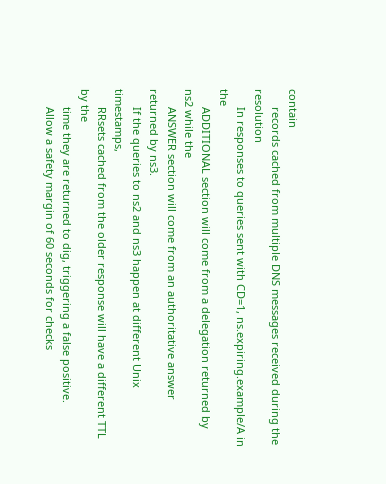contain
      records cached from multiple DNS messages received during the resolution
      In responses to queries sent with CD=1, ns.expiring.example/A in the
      ADDITIONAL section will come from a delegation returned by ns2 while the
      ANSWER section will come from an authoritative answer returned by ns3.
      If the queries to ns2 and ns3 happen at different Unix timestamps,
      RRsets cached from the older response will have a different TTL by the
      time they are returned to dig, triggering a false positive.
      Allow a safety margin of 60 seconds for checks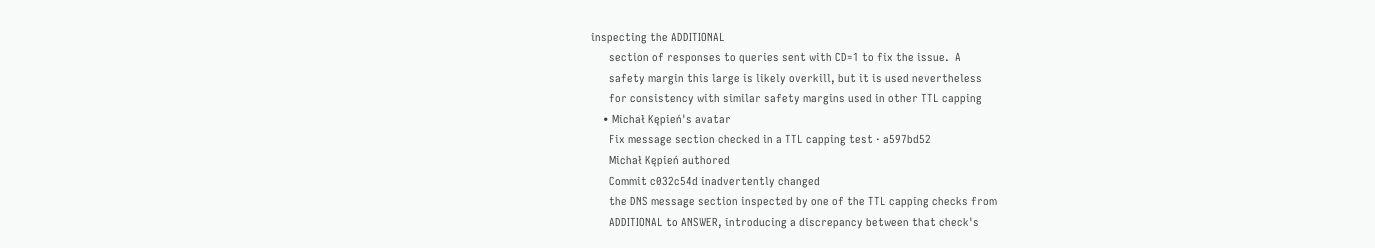inspecting the ADDITIONAL
      section of responses to queries sent with CD=1 to fix the issue.  A
      safety margin this large is likely overkill, but it is used nevertheless
      for consistency with similar safety margins used in other TTL capping
    • Michał Kępień's avatar
      Fix message section checked in a TTL capping test · a597bd52
      Michał Kępień authored
      Commit c032c54d inadvertently changed
      the DNS message section inspected by one of the TTL capping checks from
      ADDITIONAL to ANSWER, introducing a discrepancy between that check's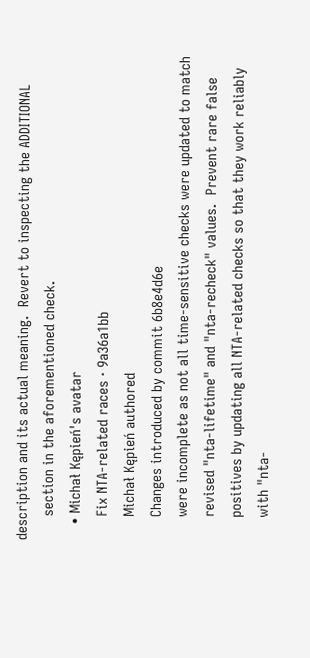description and its actual meaning.  Revert to inspecting the ADDITIONAL
      section in the aforementioned check.
    • Michał Kępień's avatar
      Fix NTA-related races · 9a36a1bb
      Michał Kępień authored
      Changes introduced by commit 6b8e4d6e
      were incomplete as not all time-sensitive checks were updated to match
      revised "nta-lifetime" and "nta-recheck" values.  Prevent rare false
      positives by updating all NTA-related checks so that they work reliably
      with "nta-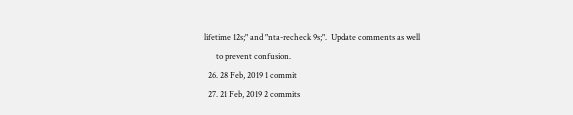lifetime 12s;" and "nta-recheck 9s;".  Update comments as well
      to prevent confusion.
  26. 28 Feb, 2019 1 commit
  27. 21 Feb, 2019 2 commits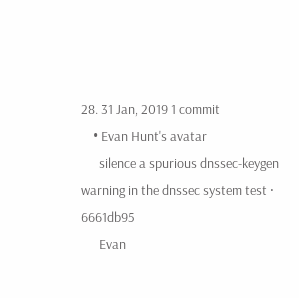28. 31 Jan, 2019 1 commit
    • Evan Hunt's avatar
      silence a spurious dnssec-keygen warning in the dnssec system test · 6661db95
      Evan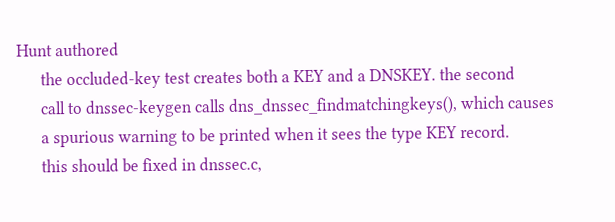Hunt authored
      the occluded-key test creates both a KEY and a DNSKEY. the second
      call to dnssec-keygen calls dns_dnssec_findmatchingkeys(), which causes
      a spurious warning to be printed when it sees the type KEY record.
      this should be fixed in dnssec.c,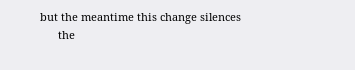but the meantime this change silences
      the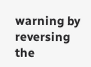warning by reversing the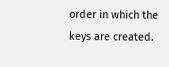order in which the keys are created.